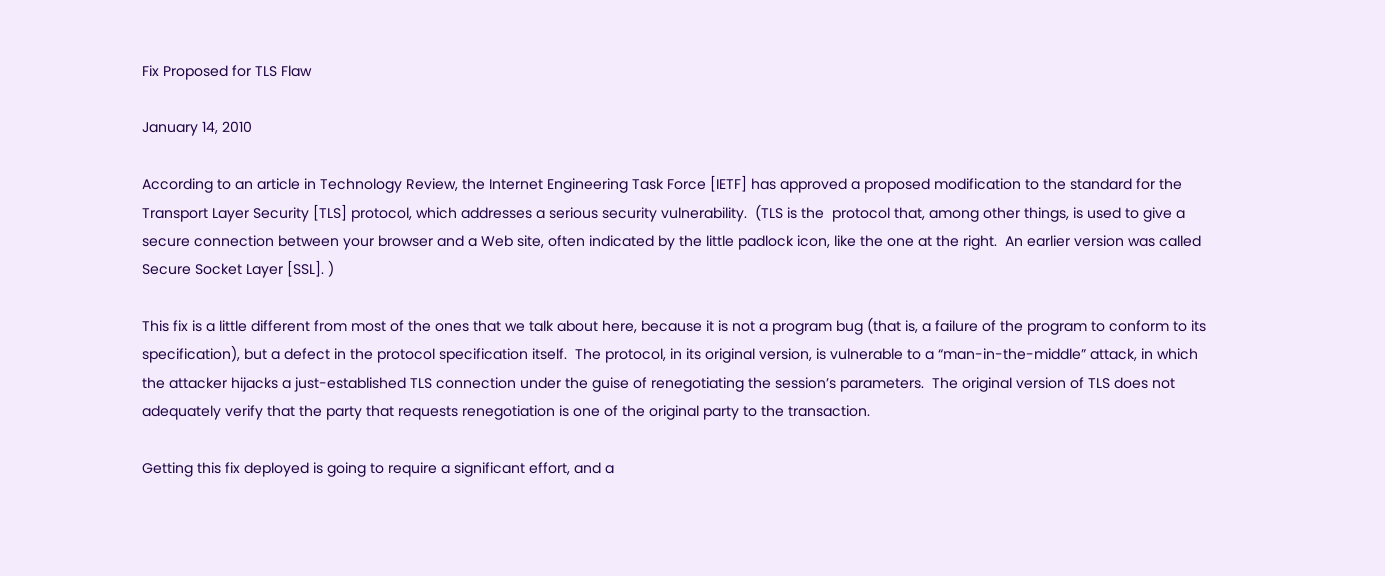Fix Proposed for TLS Flaw

January 14, 2010

According to an article in Technology Review, the Internet Engineering Task Force [IETF] has approved a proposed modification to the standard for the Transport Layer Security [TLS] protocol, which addresses a serious security vulnerability.  (TLS is the  protocol that, among other things, is used to give a secure connection between your browser and a Web site, often indicated by the little padlock icon, like the one at the right.  An earlier version was called Secure Socket Layer [SSL]. )

This fix is a little different from most of the ones that we talk about here, because it is not a program bug (that is, a failure of the program to conform to its specification), but a defect in the protocol specification itself.  The protocol, in its original version, is vulnerable to a “man-in-the-middle” attack, in which the attacker hijacks a just-established TLS connection under the guise of renegotiating the session’s parameters.  The original version of TLS does not adequately verify that the party that requests renegotiation is one of the original party to the transaction.

Getting this fix deployed is going to require a significant effort, and a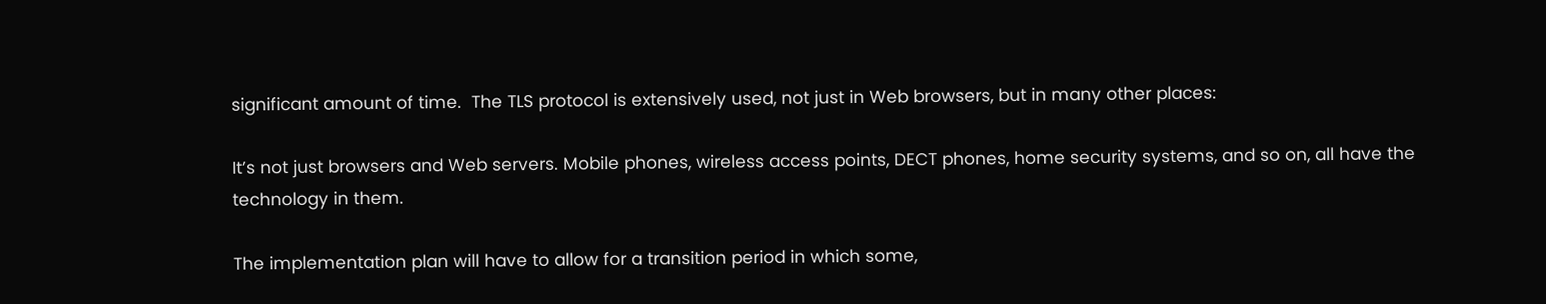significant amount of time.  The TLS protocol is extensively used, not just in Web browsers, but in many other places:

It’s not just browsers and Web servers. Mobile phones, wireless access points, DECT phones, home security systems, and so on, all have the technology in them.

The implementation plan will have to allow for a transition period in which some,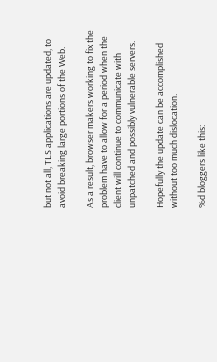but not all, TLS applications are updated, to avoid breaking large portions of the Web.

As a result, browser makers working to fix the problem have to allow for a period when the client will continue to communicate with unpatched and possibly vulnerable servers.

Hopefully the update can be accomplished without too much dislocation.

%d bloggers like this: